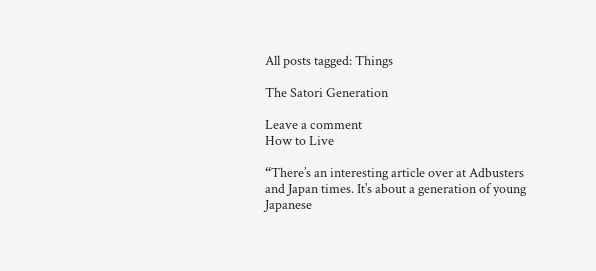All posts tagged: Things

The Satori Generation

Leave a comment
How to Live

“There’s an interesting article over at Adbusters and Japan times. It’s about a generation of young Japanese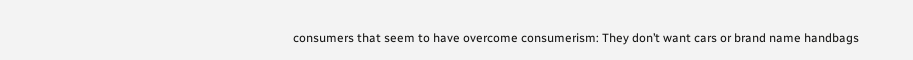consumers that seem to have overcome consumerism: They don’t want cars or brand name handbags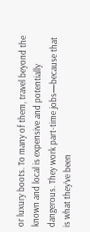or luxury boots. To many of them, travel beyond the known and local is expensive and potentially dangerous. They work part-time jobs—because that is what they’ve been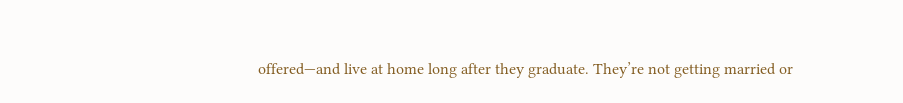offered—and live at home long after they graduate. They’re not getting married or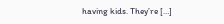having kids. They’re […]